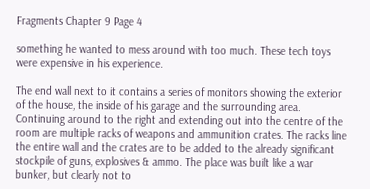Fragments Chapter 9 Page 4

something he wanted to mess around with too much. These tech toys were expensive in his experience.

The end wall next to it contains a series of monitors showing the exterior of the house, the inside of his garage and the surrounding area. Continuing around to the right and extending out into the centre of the room are multiple racks of weapons and ammunition crates. The racks line the entire wall and the crates are to be added to the already significant stockpile of guns, explosives & ammo. The place was built like a war bunker, but clearly not to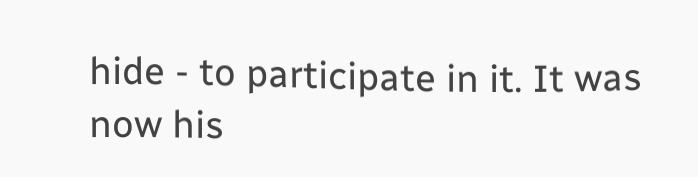hide - to participate in it. It was now his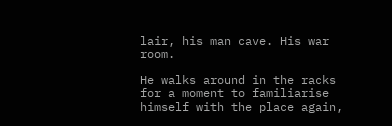lair, his man cave. His war room.

He walks around in the racks for a moment to familiarise himself with the place again,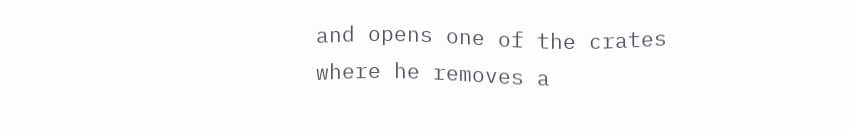and opens one of the crates where he removes a